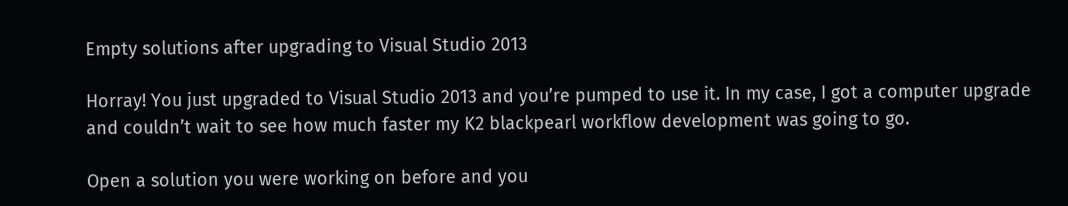Empty solutions after upgrading to Visual Studio 2013

Horray! You just upgraded to Visual Studio 2013 and you’re pumped to use it. In my case, I got a computer upgrade and couldn’t wait to see how much faster my K2 blackpearl workflow development was going to go.

Open a solution you were working on before and you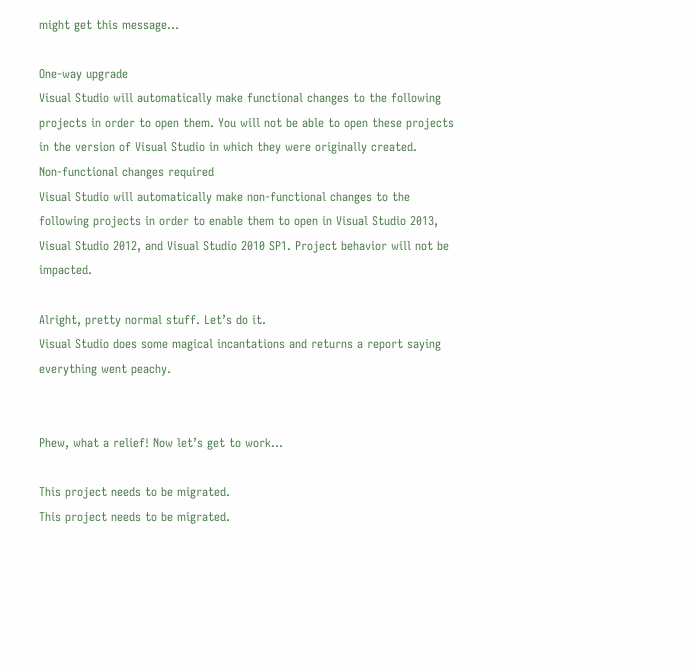might get this message…

One-way upgrade
Visual Studio will automatically make functional changes to the following projects in order to open them. You will not be able to open these projects in the version of Visual Studio in which they were originally created.
Non-functional changes required
Visual Studio will automatically make non-functional changes to the following projects in order to enable them to open in Visual Studio 2013, Visual Studio 2012, and Visual Studio 2010 SP1. Project behavior will not be impacted.

Alright, pretty normal stuff. Let’s do it.
Visual Studio does some magical incantations and returns a report saying everything went peachy.


Phew, what a relief! Now let’s get to work…

This project needs to be migrated.
This project needs to be migrated.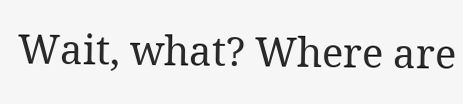Wait, what? Where are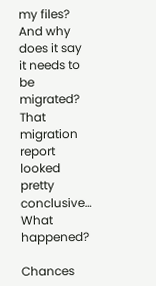my files? And why does it say it needs to be migrated? That migration report looked pretty conclusive… What happened?

Chances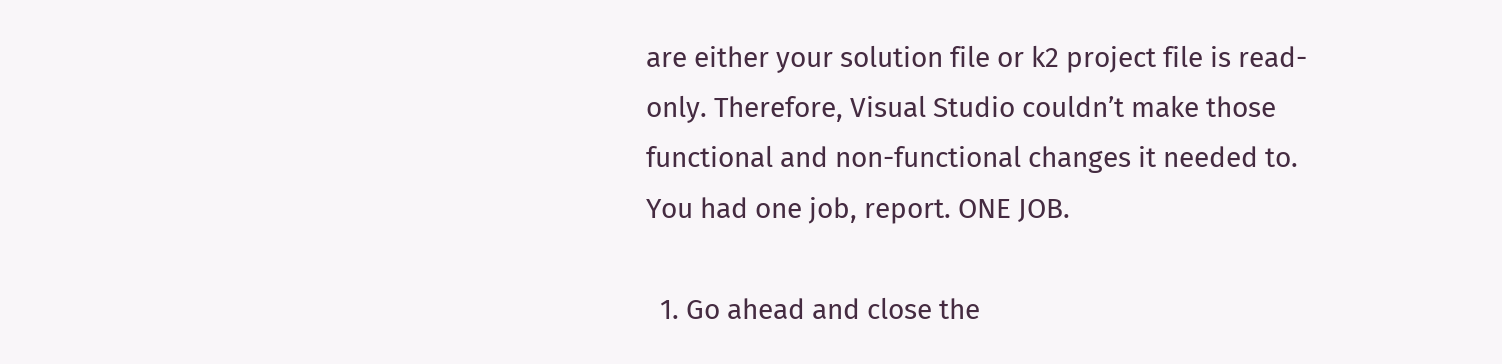are either your solution file or k2 project file is read-only. Therefore, Visual Studio couldn’t make those functional and non-functional changes it needed to. You had one job, report. ONE JOB.

  1. Go ahead and close the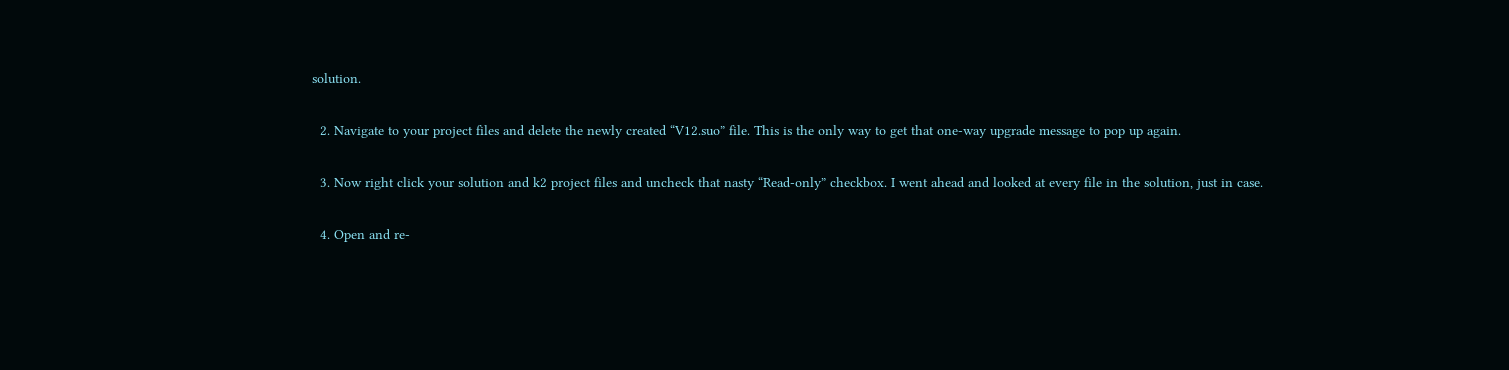solution.


  2. Navigate to your project files and delete the newly created “V12.suo” file. This is the only way to get that one-way upgrade message to pop up again.


  3. Now right click your solution and k2 project files and uncheck that nasty “Read-only” checkbox. I went ahead and looked at every file in the solution, just in case.


  4. Open and re-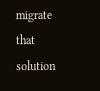migrate that solution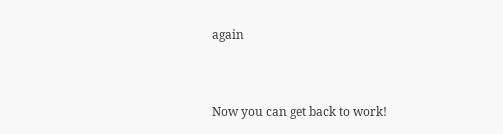again


Now you can get back to work!